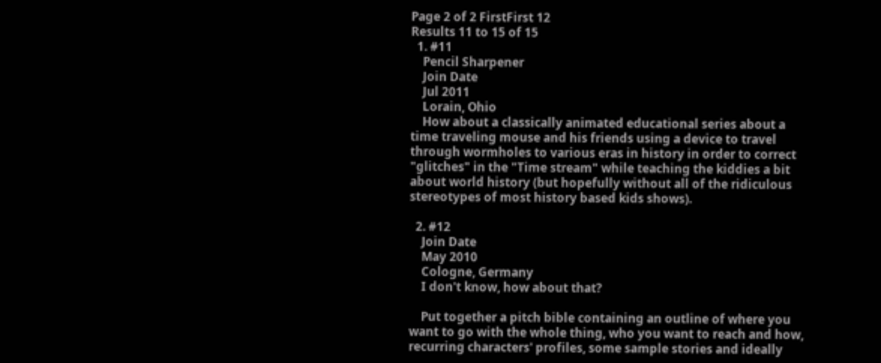Page 2 of 2 FirstFirst 12
Results 11 to 15 of 15
  1. #11
    Pencil Sharpener
    Join Date
    Jul 2011
    Lorain, Ohio
    How about a classically animated educational series about a time traveling mouse and his friends using a device to travel through wormholes to various eras in history in order to correct "glitches" in the "Time stream" while teaching the kiddies a bit about world history (but hopefully without all of the ridiculous stereotypes of most history based kids shows).

  2. #12
    Join Date
    May 2010
    Cologne, Germany
    I don't know, how about that?

    Put together a pitch bible containing an outline of where you want to go with the whole thing, who you want to reach and how, recurring characters' profiles, some sample stories and ideally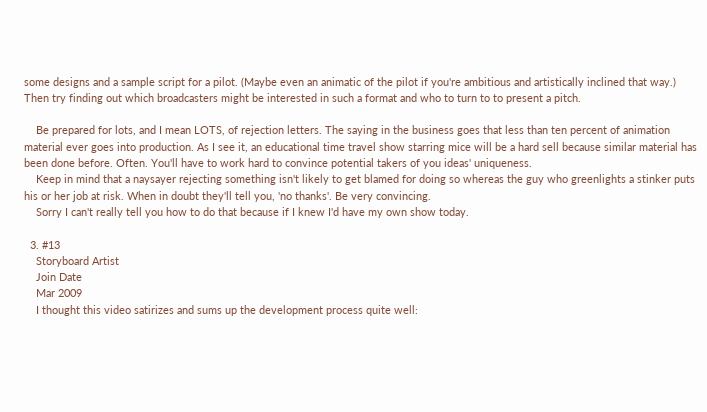some designs and a sample script for a pilot. (Maybe even an animatic of the pilot if you're ambitious and artistically inclined that way.) Then try finding out which broadcasters might be interested in such a format and who to turn to to present a pitch.

    Be prepared for lots, and I mean LOTS, of rejection letters. The saying in the business goes that less than ten percent of animation material ever goes into production. As I see it, an educational time travel show starring mice will be a hard sell because similar material has been done before. Often. You'll have to work hard to convince potential takers of you ideas' uniqueness.
    Keep in mind that a naysayer rejecting something isn't likely to get blamed for doing so whereas the guy who greenlights a stinker puts his or her job at risk. When in doubt they'll tell you, 'no thanks'. Be very convincing.
    Sorry I can't really tell you how to do that because if I knew I'd have my own show today.

  3. #13
    Storyboard Artist
    Join Date
    Mar 2009
    I thought this video satirizes and sums up the development process quite well: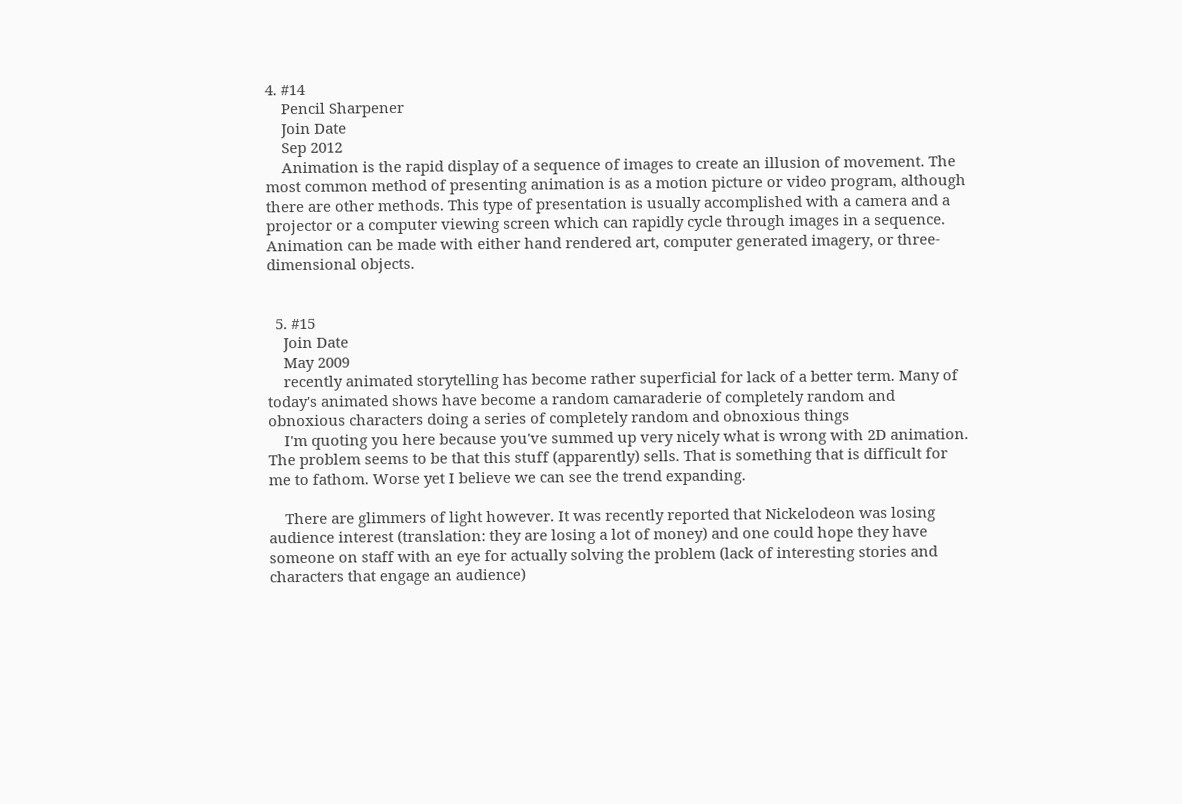4. #14
    Pencil Sharpener
    Join Date
    Sep 2012
    Animation is the rapid display of a sequence of images to create an illusion of movement. The most common method of presenting animation is as a motion picture or video program, although there are other methods. This type of presentation is usually accomplished with a camera and a projector or a computer viewing screen which can rapidly cycle through images in a sequence. Animation can be made with either hand rendered art, computer generated imagery, or three-dimensional objects.


  5. #15
    Join Date
    May 2009
    recently animated storytelling has become rather superficial for lack of a better term. Many of today's animated shows have become a random camaraderie of completely random and obnoxious characters doing a series of completely random and obnoxious things
    I'm quoting you here because you've summed up very nicely what is wrong with 2D animation. The problem seems to be that this stuff (apparently) sells. That is something that is difficult for me to fathom. Worse yet I believe we can see the trend expanding.

    There are glimmers of light however. It was recently reported that Nickelodeon was losing audience interest (translation: they are losing a lot of money) and one could hope they have someone on staff with an eye for actually solving the problem (lack of interesting stories and characters that engage an audience)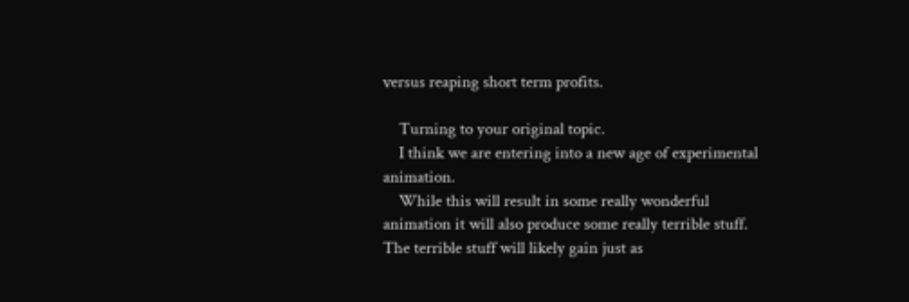versus reaping short term profits.

    Turning to your original topic.
    I think we are entering into a new age of experimental animation.
    While this will result in some really wonderful animation it will also produce some really terrible stuff. The terrible stuff will likely gain just as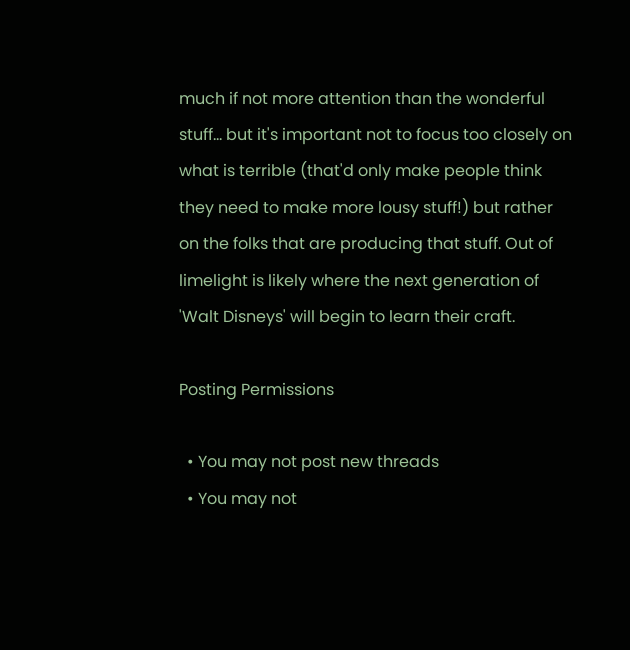much if not more attention than the wonderful stuff... but it's important not to focus too closely on what is terrible (that'd only make people think they need to make more lousy stuff!) but rather on the folks that are producing that stuff. Out of limelight is likely where the next generation of 'Walt Disneys' will begin to learn their craft.

Posting Permissions

  • You may not post new threads
  • You may not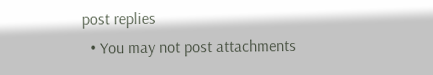post replies
  • You may not post attachments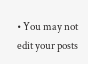• You may not edit your posts